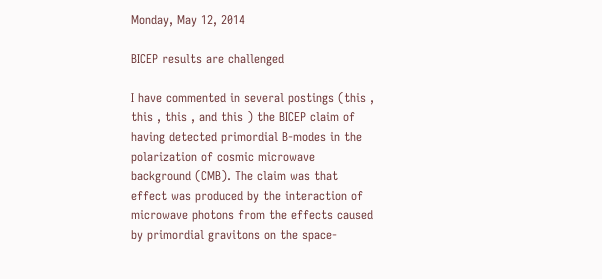Monday, May 12, 2014

BICEP results are challenged

I have commented in several postings (this , this , this , and this ) the BICEP claim of having detected primordial B-modes in the polarization of cosmic microwave background (CMB). The claim was that effect was produced by the interaction of microwave photons from the effects caused by primordial gravitons on the space-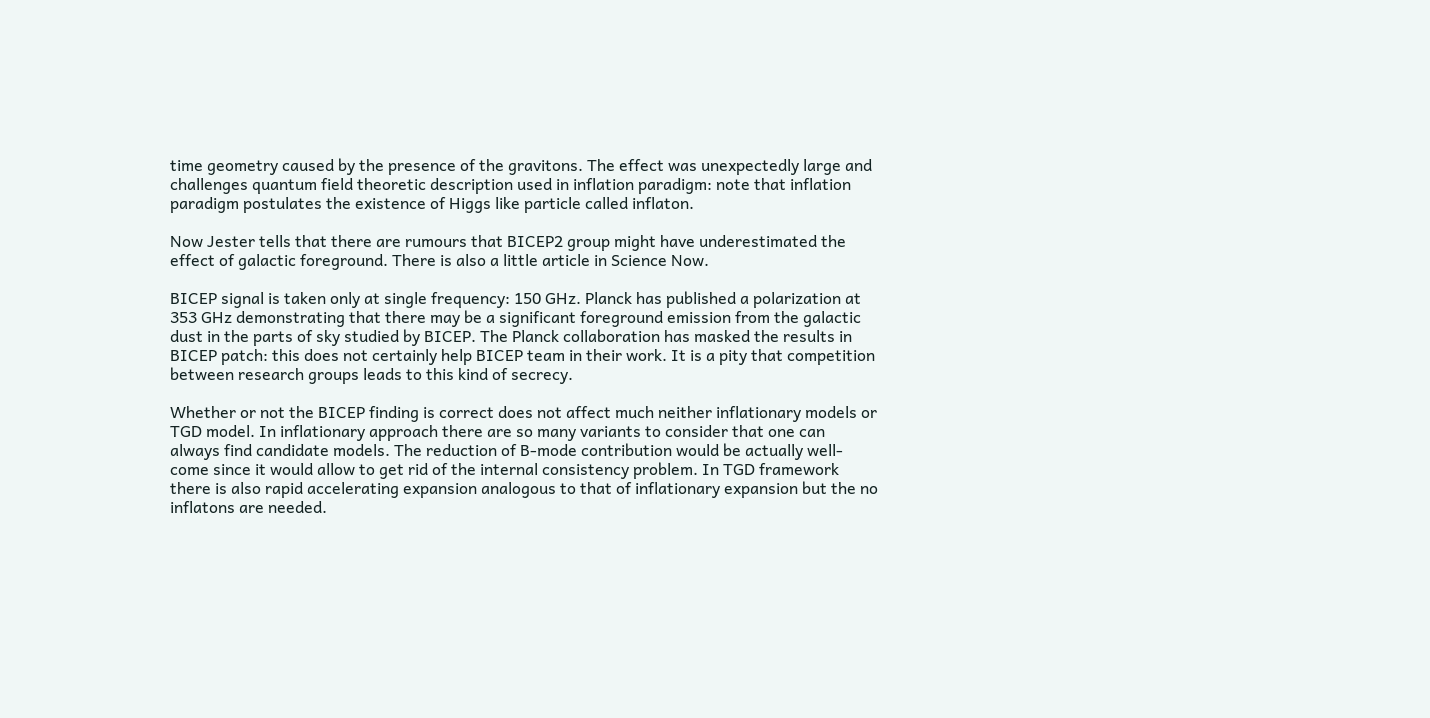time geometry caused by the presence of the gravitons. The effect was unexpectedly large and challenges quantum field theoretic description used in inflation paradigm: note that inflation paradigm postulates the existence of Higgs like particle called inflaton.

Now Jester tells that there are rumours that BICEP2 group might have underestimated the effect of galactic foreground. There is also a little article in Science Now.

BICEP signal is taken only at single frequency: 150 GHz. Planck has published a polarization at 353 GHz demonstrating that there may be a significant foreground emission from the galactic dust in the parts of sky studied by BICEP. The Planck collaboration has masked the results in BICEP patch: this does not certainly help BICEP team in their work. It is a pity that competition between research groups leads to this kind of secrecy.

Whether or not the BICEP finding is correct does not affect much neither inflationary models or TGD model. In inflationary approach there are so many variants to consider that one can always find candidate models. The reduction of B-mode contribution would be actually well-come since it would allow to get rid of the internal consistency problem. In TGD framework there is also rapid accelerating expansion analogous to that of inflationary expansion but the no inflatons are needed.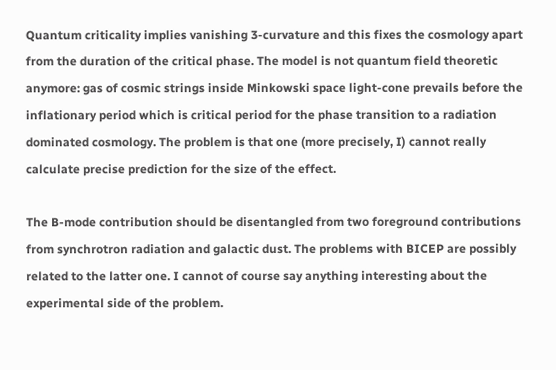Quantum criticality implies vanishing 3-curvature and this fixes the cosmology apart from the duration of the critical phase. The model is not quantum field theoretic anymore: gas of cosmic strings inside Minkowski space light-cone prevails before the inflationary period which is critical period for the phase transition to a radiation dominated cosmology. The problem is that one (more precisely, I) cannot really calculate precise prediction for the size of the effect.

The B-mode contribution should be disentangled from two foreground contributions from synchrotron radiation and galactic dust. The problems with BICEP are possibly related to the latter one. I cannot of course say anything interesting about the experimental side of the problem.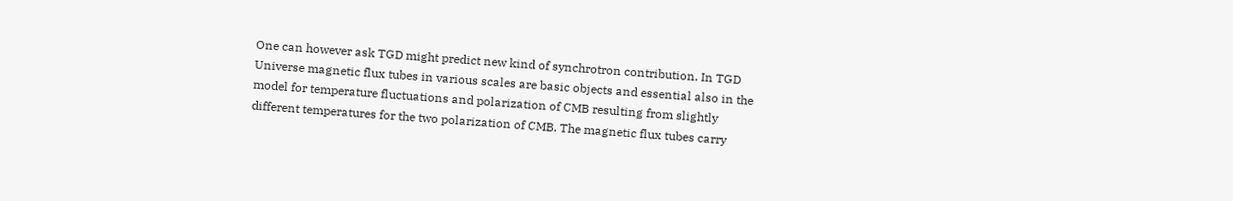One can however ask TGD might predict new kind of synchrotron contribution. In TGD Universe magnetic flux tubes in various scales are basic objects and essential also in the model for temperature fluctuations and polarization of CMB resulting from slightly different temperatures for the two polarization of CMB. The magnetic flux tubes carry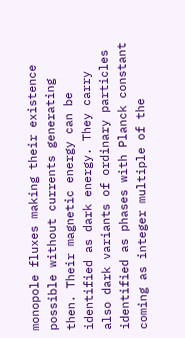monopole fluxes making their existence possible without currents generating then. Their magnetic energy can be identified as dark energy. They carry also dark variants of ordinary particles identified as phases with Planck constant coming as integer multiple of the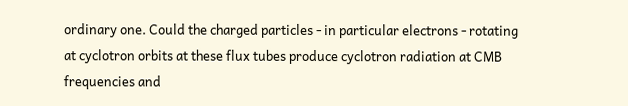ordinary one. Could the charged particles - in particular electrons - rotating at cyclotron orbits at these flux tubes produce cyclotron radiation at CMB frequencies and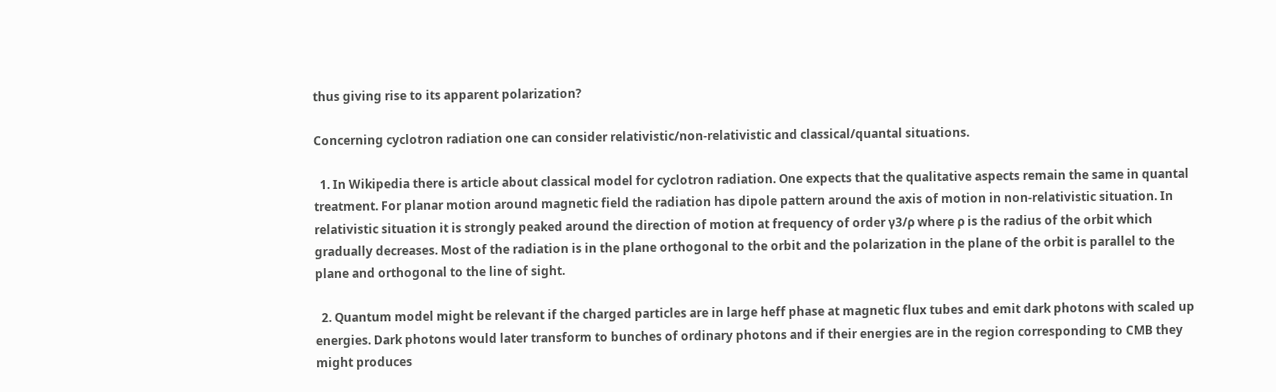thus giving rise to its apparent polarization?

Concerning cyclotron radiation one can consider relativistic/non-relativistic and classical/quantal situations.

  1. In Wikipedia there is article about classical model for cyclotron radiation. One expects that the qualitative aspects remain the same in quantal treatment. For planar motion around magnetic field the radiation has dipole pattern around the axis of motion in non-relativistic situation. In relativistic situation it is strongly peaked around the direction of motion at frequency of order γ3/ρ where ρ is the radius of the orbit which gradually decreases. Most of the radiation is in the plane orthogonal to the orbit and the polarization in the plane of the orbit is parallel to the plane and orthogonal to the line of sight.

  2. Quantum model might be relevant if the charged particles are in large heff phase at magnetic flux tubes and emit dark photons with scaled up energies. Dark photons would later transform to bunches of ordinary photons and if their energies are in the region corresponding to CMB they might produces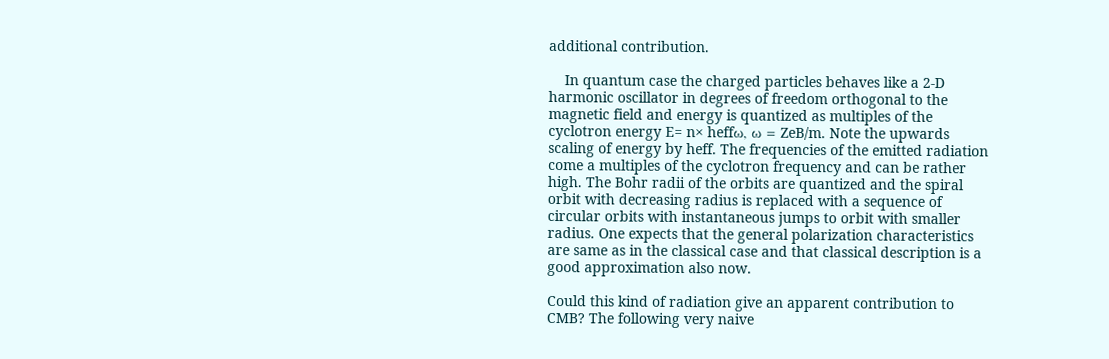additional contribution.

    In quantum case the charged particles behaves like a 2-D harmonic oscillator in degrees of freedom orthogonal to the magnetic field and energy is quantized as multiples of the cyclotron energy E= n× heffω, ω = ZeB/m. Note the upwards scaling of energy by heff. The frequencies of the emitted radiation come a multiples of the cyclotron frequency and can be rather high. The Bohr radii of the orbits are quantized and the spiral orbit with decreasing radius is replaced with a sequence of circular orbits with instantaneous jumps to orbit with smaller radius. One expects that the general polarization characteristics are same as in the classical case and that classical description is a good approximation also now.

Could this kind of radiation give an apparent contribution to CMB? The following very naive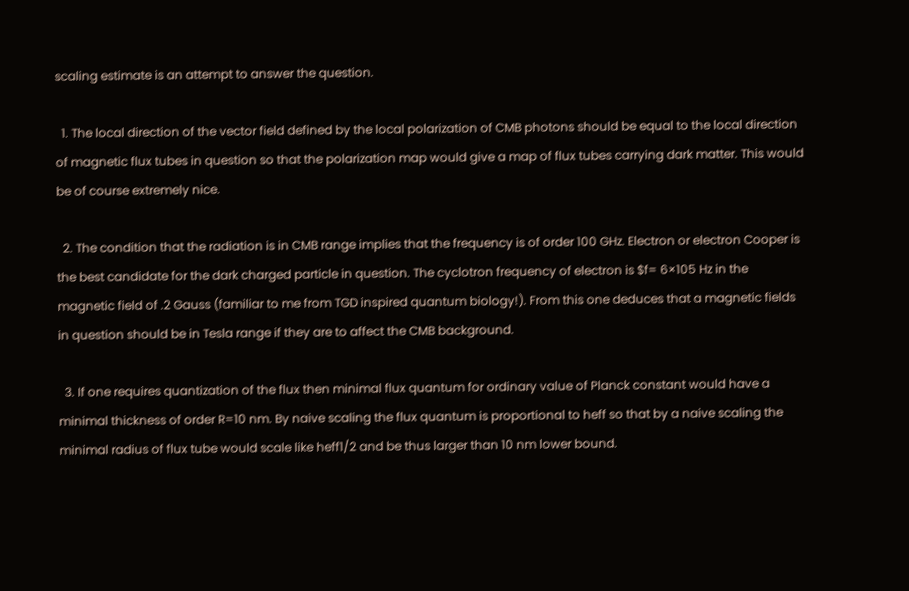scaling estimate is an attempt to answer the question.

  1. The local direction of the vector field defined by the local polarization of CMB photons should be equal to the local direction of magnetic flux tubes in question so that the polarization map would give a map of flux tubes carrying dark matter. This would be of course extremely nice.

  2. The condition that the radiation is in CMB range implies that the frequency is of order 100 GHz. Electron or electron Cooper is the best candidate for the dark charged particle in question. The cyclotron frequency of electron is $f= 6×105 Hz in the magnetic field of .2 Gauss (familiar to me from TGD inspired quantum biology!). From this one deduces that a magnetic fields in question should be in Tesla range if they are to affect the CMB background.

  3. If one requires quantization of the flux then minimal flux quantum for ordinary value of Planck constant would have a minimal thickness of order R=10 nm. By naive scaling the flux quantum is proportional to heff so that by a naive scaling the minimal radius of flux tube would scale like heff1/2 and be thus larger than 10 nm lower bound.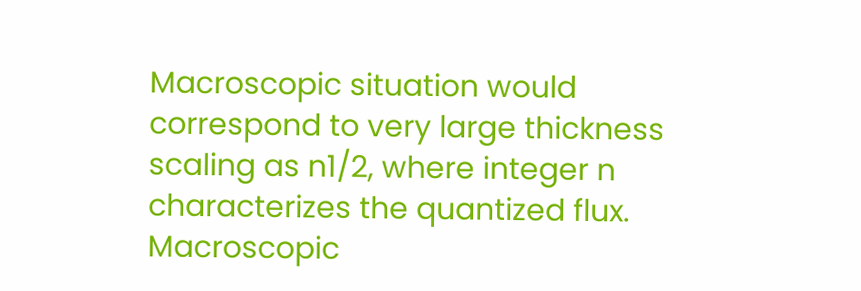Macroscopic situation would correspond to very large thickness scaling as n1/2, where integer n characterizes the quantized flux. Macroscopic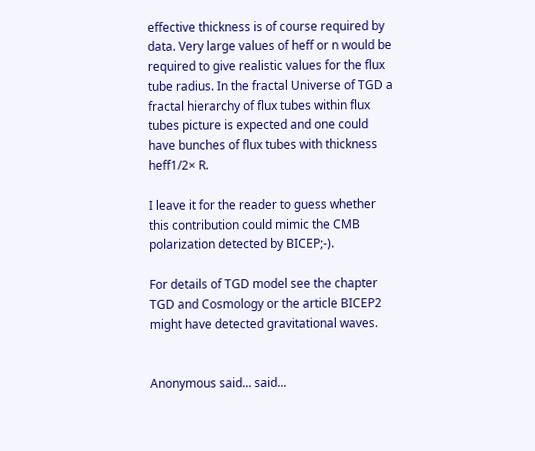effective thickness is of course required by data. Very large values of heff or n would be required to give realistic values for the flux tube radius. In the fractal Universe of TGD a fractal hierarchy of flux tubes within flux tubes picture is expected and one could have bunches of flux tubes with thickness heff1/2× R.

I leave it for the reader to guess whether this contribution could mimic the CMB polarization detected by BICEP;-).

For details of TGD model see the chapter TGD and Cosmology or the article BICEP2 might have detected gravitational waves.


Anonymous said... said...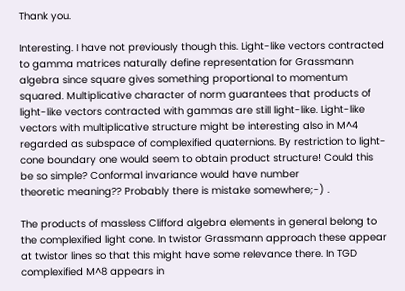Thank you.

Interesting. I have not previously though this. Light-like vectors contracted to gamma matrices naturally define representation for Grassmann algebra since square gives something proportional to momentum squared. Multiplicative character of norm guarantees that products of light-like vectors contracted with gammas are still light-like. Light-like vectors with multiplicative structure might be interesting also in M^4 regarded as subspace of complexified quaternions. By restriction to light-cone boundary one would seem to obtain product structure! Could this be so simple? Conformal invariance would have number
theoretic meaning?? Probably there is mistake somewhere;-) .

The products of massless Clifford algebra elements in general belong to the complexified light cone. In twistor Grassmann approach these appear at twistor lines so that this might have some relevance there. In TGD complexified M^8 appears in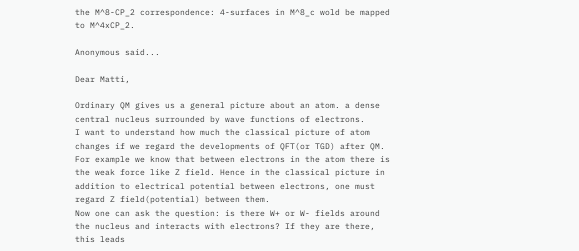the M^8-CP_2 correspondence: 4-surfaces in M^8_c wold be mapped to M^4xCP_2.

Anonymous said...

Dear Matti,

Ordinary QM gives us a general picture about an atom. a dense central nucleus surrounded by wave functions of electrons.
I want to understand how much the classical picture of atom changes if we regard the developments of QFT(or TGD) after QM. For example we know that between electrons in the atom there is the weak force like Z field. Hence in the classical picture in addition to electrical potential between electrons, one must regard Z field(potential) between them.
Now one can ask the question: is there W+ or W- fields around the nucleus and interacts with electrons? If they are there, this leads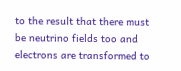to the result that there must be neutrino fields too and electrons are transformed to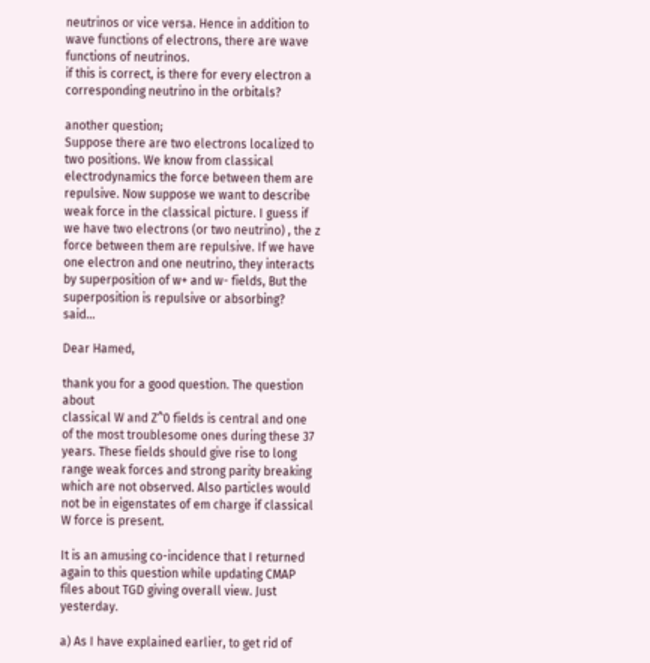neutrinos or vice versa. Hence in addition to wave functions of electrons, there are wave functions of neutrinos.
if this is correct, is there for every electron a corresponding neutrino in the orbitals?

another question;
Suppose there are two electrons localized to two positions. We know from classical electrodynamics the force between them are repulsive. Now suppose we want to describe weak force in the classical picture. I guess if we have two electrons (or two neutrino) , the z force between them are repulsive. If we have one electron and one neutrino, they interacts by superposition of w+ and w- fields, But the superposition is repulsive or absorbing? said...

Dear Hamed,

thank you for a good question. The question about
classical W and Z^0 fields is central and one of the most troublesome ones during these 37 years. These fields should give rise to long range weak forces and strong parity breaking which are not observed. Also particles would not be in eigenstates of em charge if classical W force is present.

It is an amusing co-incidence that I returned again to this question while updating CMAP files about TGD giving overall view. Just yesterday.

a) As I have explained earlier, to get rid of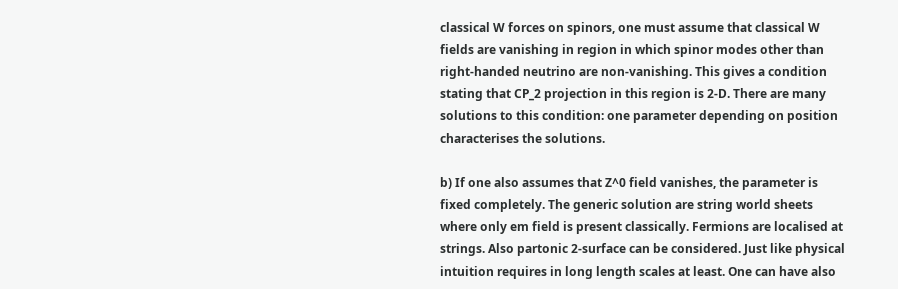classical W forces on spinors, one must assume that classical W fields are vanishing in region in which spinor modes other than right-handed neutrino are non-vanishing. This gives a condition stating that CP_2 projection in this region is 2-D. There are many solutions to this condition: one parameter depending on position characterises the solutions.

b) If one also assumes that Z^0 field vanishes, the parameter is fixed completely. The generic solution are string world sheets where only em field is present classically. Fermions are localised at strings. Also partonic 2-surface can be considered. Just like physical intuition requires in long length scales at least. One can have also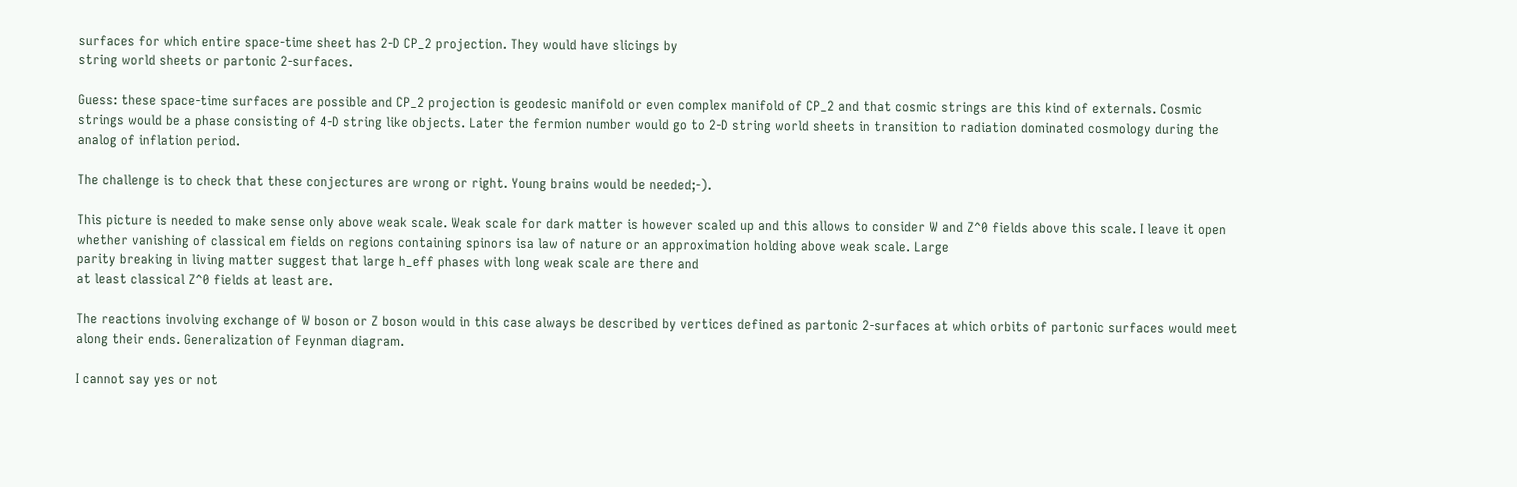surfaces for which entire space-time sheet has 2-D CP_2 projection. They would have slicings by
string world sheets or partonic 2-surfaces.

Guess: these space-time surfaces are possible and CP_2 projection is geodesic manifold or even complex manifold of CP_2 and that cosmic strings are this kind of externals. Cosmic strings would be a phase consisting of 4-D string like objects. Later the fermion number would go to 2-D string world sheets in transition to radiation dominated cosmology during the analog of inflation period.

The challenge is to check that these conjectures are wrong or right. Young brains would be needed;-).

This picture is needed to make sense only above weak scale. Weak scale for dark matter is however scaled up and this allows to consider W and Z^0 fields above this scale. I leave it open whether vanishing of classical em fields on regions containing spinors isa law of nature or an approximation holding above weak scale. Large
parity breaking in living matter suggest that large h_eff phases with long weak scale are there and
at least classical Z^0 fields at least are.

The reactions involving exchange of W boson or Z boson would in this case always be described by vertices defined as partonic 2-surfaces at which orbits of partonic surfaces would meet along their ends. Generalization of Feynman diagram.

I cannot say yes or not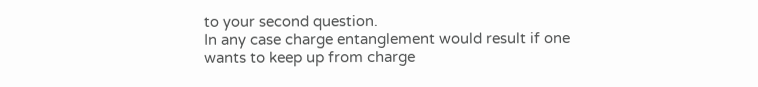to your second question.
In any case charge entanglement would result if one wants to keep up from charge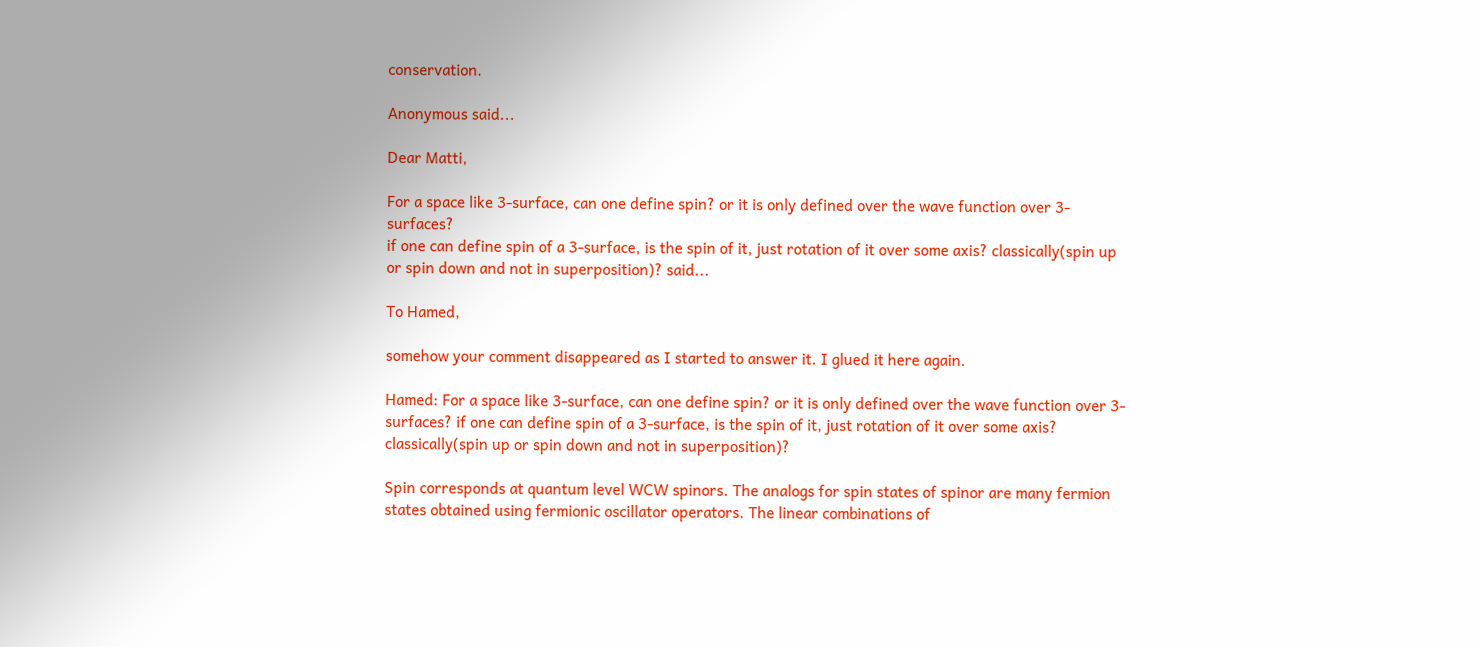conservation.

Anonymous said...

Dear Matti,

For a space like 3-surface, can one define spin? or it is only defined over the wave function over 3-surfaces?
if one can define spin of a 3-surface, is the spin of it, just rotation of it over some axis? classically(spin up or spin down and not in superposition)? said...

To Hamed,

somehow your comment disappeared as I started to answer it. I glued it here again.

Hamed: For a space like 3-surface, can one define spin? or it is only defined over the wave function over 3-surfaces? if one can define spin of a 3-surface, is the spin of it, just rotation of it over some axis? classically(spin up or spin down and not in superposition)?

Spin corresponds at quantum level WCW spinors. The analogs for spin states of spinor are many fermion states obtained using fermionic oscillator operators. The linear combinations of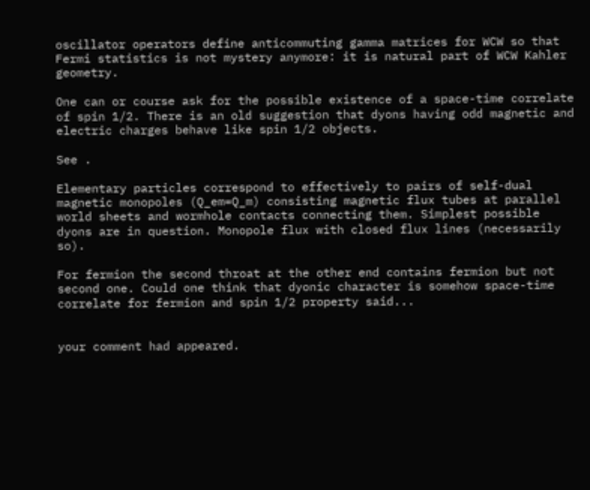oscillator operators define anticommuting gamma matrices for WCW so that Fermi statistics is not mystery anymore: it is natural part of WCW Kahler geometry.

One can or course ask for the possible existence of a space-time correlate of spin 1/2. There is an old suggestion that dyons having odd magnetic and electric charges behave like spin 1/2 objects.

See .

Elementary particles correspond to effectively to pairs of self-dual magnetic monopoles (Q_em=Q_m) consisting magnetic flux tubes at parallel world sheets and wormhole contacts connecting them. Simplest possible dyons are in question. Monopole flux with closed flux lines (necessarily so).

For fermion the second throat at the other end contains fermion but not second one. Could one think that dyonic character is somehow space-time correlate for fermion and spin 1/2 property said...


your comment had appeared.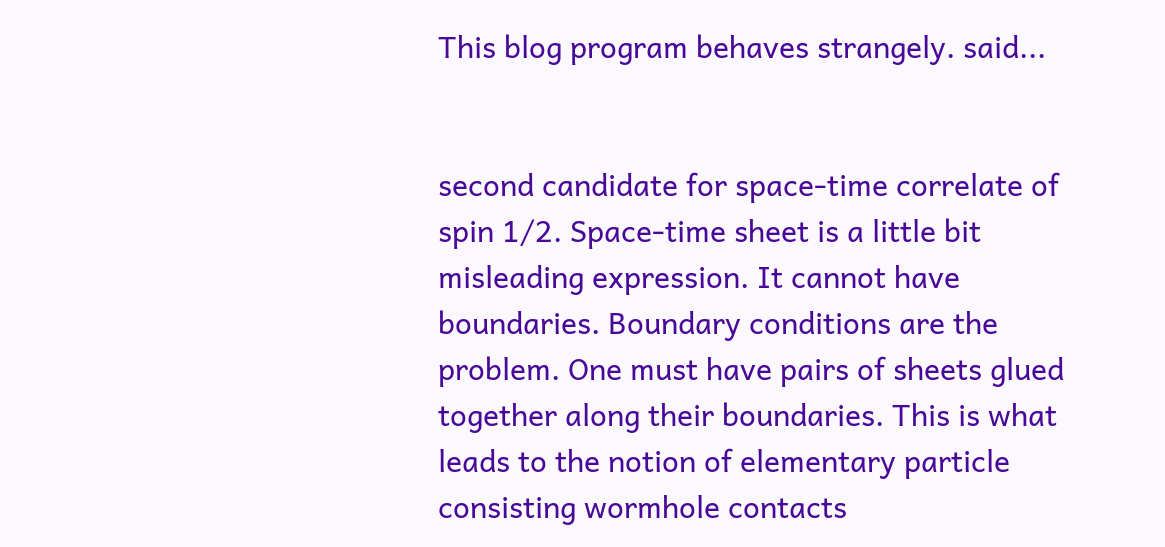This blog program behaves strangely. said...


second candidate for space-time correlate of spin 1/2. Space-time sheet is a little bit misleading expression. It cannot have boundaries. Boundary conditions are the problem. One must have pairs of sheets glued together along their boundaries. This is what leads to the notion of elementary particle consisting wormhole contacts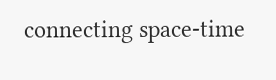connecting space-time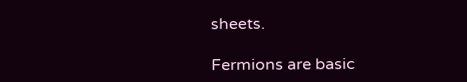sheets.

Fermions are basic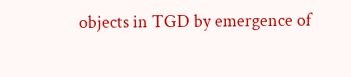objects in TGD by emergence of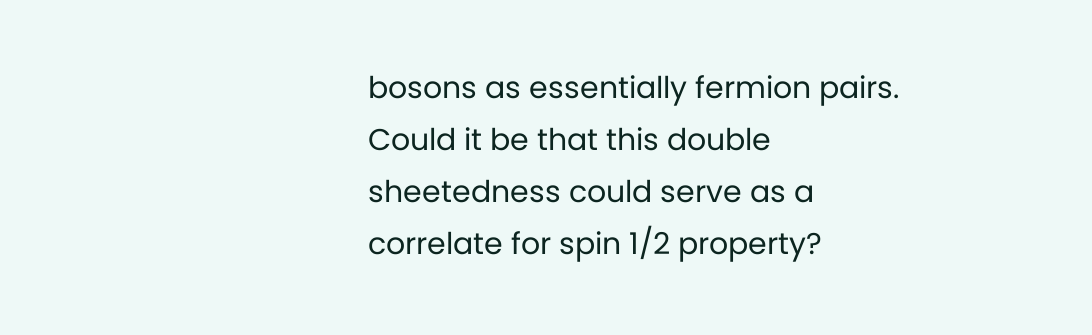bosons as essentially fermion pairs. Could it be that this double sheetedness could serve as a correlate for spin 1/2 property?